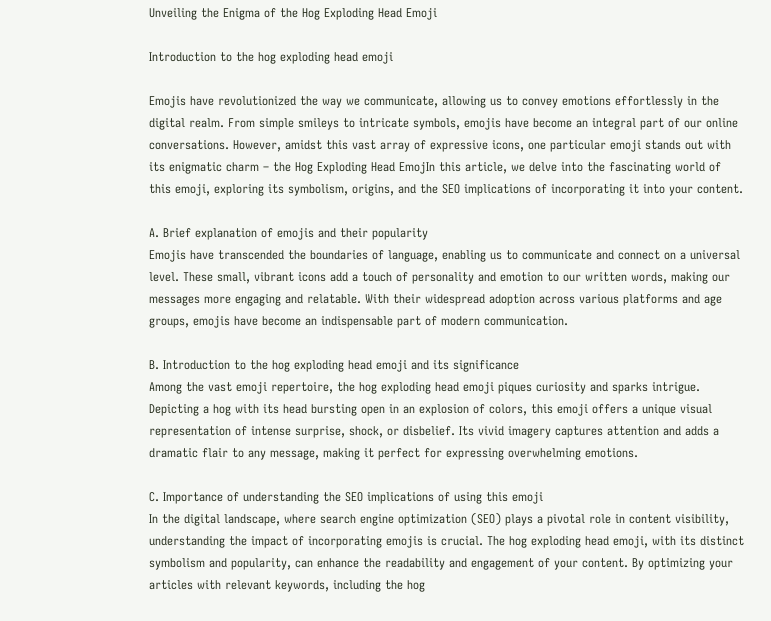Unveiling the Enigma of the Hog Exploding Head Emoji

Introduction to the hog exploding head emoji

Emojis have revolutionized the way we communicate, allowing us to convey emotions effortlessly in the digital realm. From simple smileys to intricate symbols, emojis have become an integral part of our online conversations. However, amidst this vast array of expressive icons, one particular emoji stands out with its enigmatic charm – the Hog Exploding Head EmojIn this article, we delve into the fascinating world of this emoji, exploring its symbolism, origins, and the SEO implications of incorporating it into your content.

A. Brief explanation of emojis and their popularity
Emojis have transcended the boundaries of language, enabling us to communicate and connect on a universal level. These small, vibrant icons add a touch of personality and emotion to our written words, making our messages more engaging and relatable. With their widespread adoption across various platforms and age groups, emojis have become an indispensable part of modern communication.

B. Introduction to the hog exploding head emoji and its significance
Among the vast emoji repertoire, the hog exploding head emoji piques curiosity and sparks intrigue. Depicting a hog with its head bursting open in an explosion of colors, this emoji offers a unique visual representation of intense surprise, shock, or disbelief. Its vivid imagery captures attention and adds a dramatic flair to any message, making it perfect for expressing overwhelming emotions.

C. Importance of understanding the SEO implications of using this emoji
In the digital landscape, where search engine optimization (SEO) plays a pivotal role in content visibility, understanding the impact of incorporating emojis is crucial. The hog exploding head emoji, with its distinct symbolism and popularity, can enhance the readability and engagement of your content. By optimizing your articles with relevant keywords, including the hog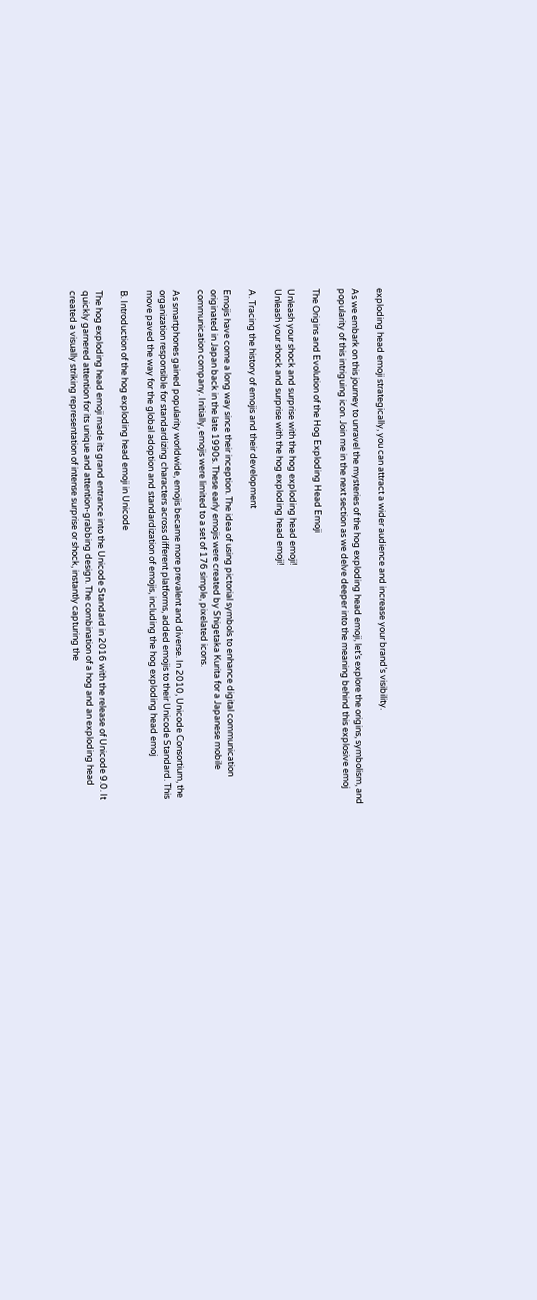exploding head emoji strategically, you can attract a wider audience and increase your brand’s visibility.

As we embark on this journey to unravel the mysteries of the hog exploding head emoji, let’s explore the origins, symbolism, and popularity of this intriguing icon. Join me in the next section as we delve deeper into the meaning behind this explosive emoj

The Origins and Evolution of the Hog Exploding Head Emoji

Unleash your shock and surprise with the hog exploding head emoji!
Unleash your shock and surprise with the hog exploding head emoji!

A. Tracing the history of emojis and their development

Emojis have come a long way since their inception. The idea of using pictorial symbols to enhance digital communication originated in Japan back in the late 1990s. These early emojis were created by Shigetaka Kurita for a Japanese mobile communication company. Initially, emojis were limited to a set of 176 simple, pixelated icons.

As smartphones gained popularity worldwide, emojis became more prevalent and diverse. In 2010, Unicode Consortium, the organization responsible for standardizing characters across different platforms, added emojis to their Unicode Standard. This move paved the way for the global adoption and standardization of emojis, including the hog exploding head emoj

B. Introduction of the hog exploding head emoji in Unicode

The hog exploding head emoji made its grand entrance into the Unicode Standard in 2016 with the release of Unicode 9.0. It quickly garnered attention for its unique and attention-grabbing design. The combination of a hog and an exploding head created a visually striking representation of intense surprise or shock, instantly capturing the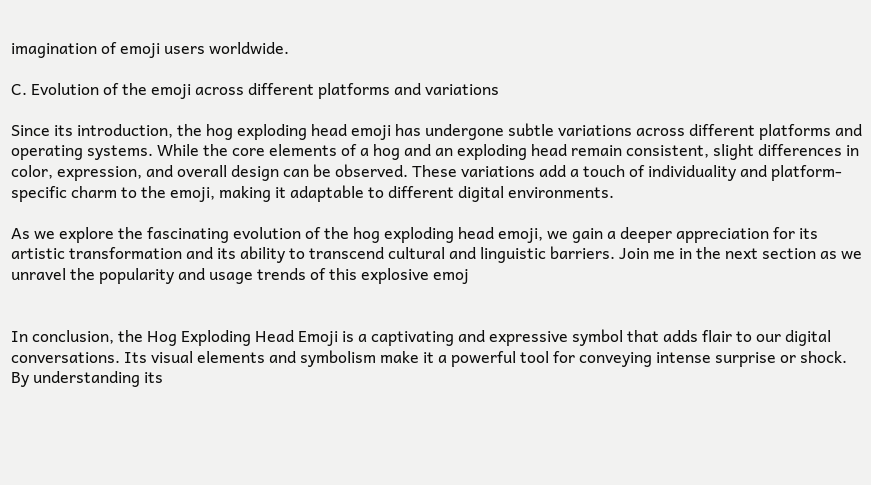imagination of emoji users worldwide.

C. Evolution of the emoji across different platforms and variations

Since its introduction, the hog exploding head emoji has undergone subtle variations across different platforms and operating systems. While the core elements of a hog and an exploding head remain consistent, slight differences in color, expression, and overall design can be observed. These variations add a touch of individuality and platform-specific charm to the emoji, making it adaptable to different digital environments.

As we explore the fascinating evolution of the hog exploding head emoji, we gain a deeper appreciation for its artistic transformation and its ability to transcend cultural and linguistic barriers. Join me in the next section as we unravel the popularity and usage trends of this explosive emoj


In conclusion, the Hog Exploding Head Emoji is a captivating and expressive symbol that adds flair to our digital conversations. Its visual elements and symbolism make it a powerful tool for conveying intense surprise or shock. By understanding its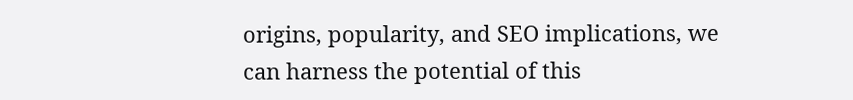origins, popularity, and SEO implications, we can harness the potential of this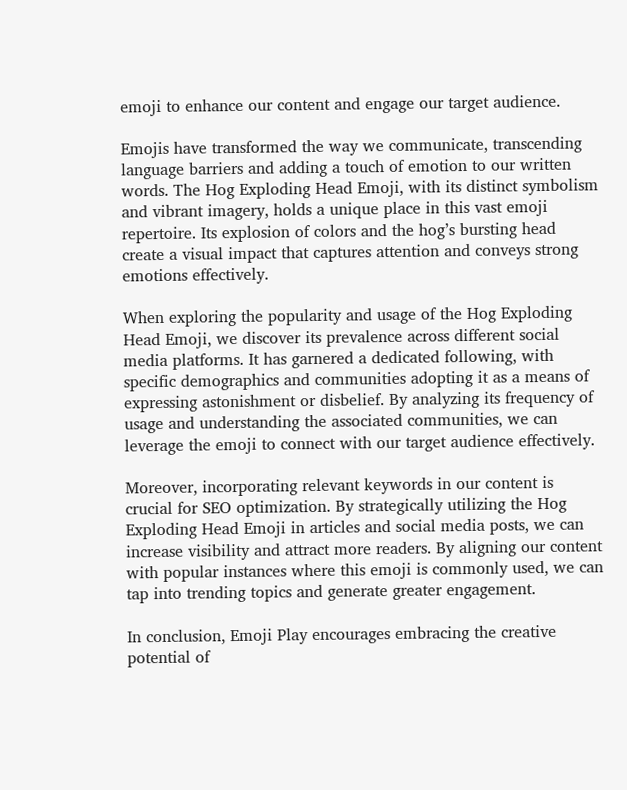emoji to enhance our content and engage our target audience.

Emojis have transformed the way we communicate, transcending language barriers and adding a touch of emotion to our written words. The Hog Exploding Head Emoji, with its distinct symbolism and vibrant imagery, holds a unique place in this vast emoji repertoire. Its explosion of colors and the hog’s bursting head create a visual impact that captures attention and conveys strong emotions effectively.

When exploring the popularity and usage of the Hog Exploding Head Emoji, we discover its prevalence across different social media platforms. It has garnered a dedicated following, with specific demographics and communities adopting it as a means of expressing astonishment or disbelief. By analyzing its frequency of usage and understanding the associated communities, we can leverage the emoji to connect with our target audience effectively.

Moreover, incorporating relevant keywords in our content is crucial for SEO optimization. By strategically utilizing the Hog Exploding Head Emoji in articles and social media posts, we can increase visibility and attract more readers. By aligning our content with popular instances where this emoji is commonly used, we can tap into trending topics and generate greater engagement.

In conclusion, Emoji Play encourages embracing the creative potential of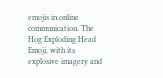emojis in online communication. The Hog Exploding Head Emoji, with its explosive imagery and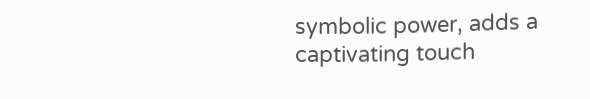symbolic power, adds a captivating touch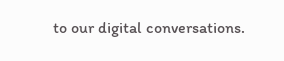to our digital conversations.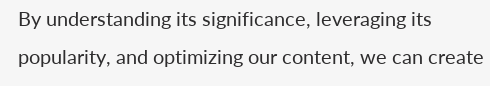By understanding its significance, leveraging its popularity, and optimizing our content, we can create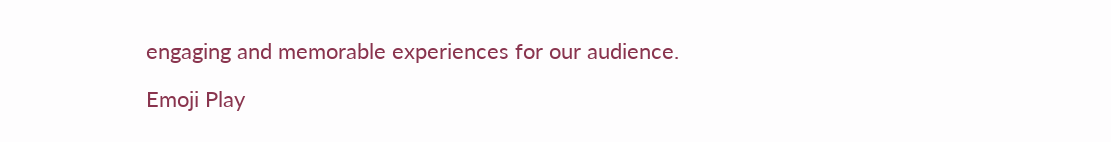engaging and memorable experiences for our audience.

Emoji Play